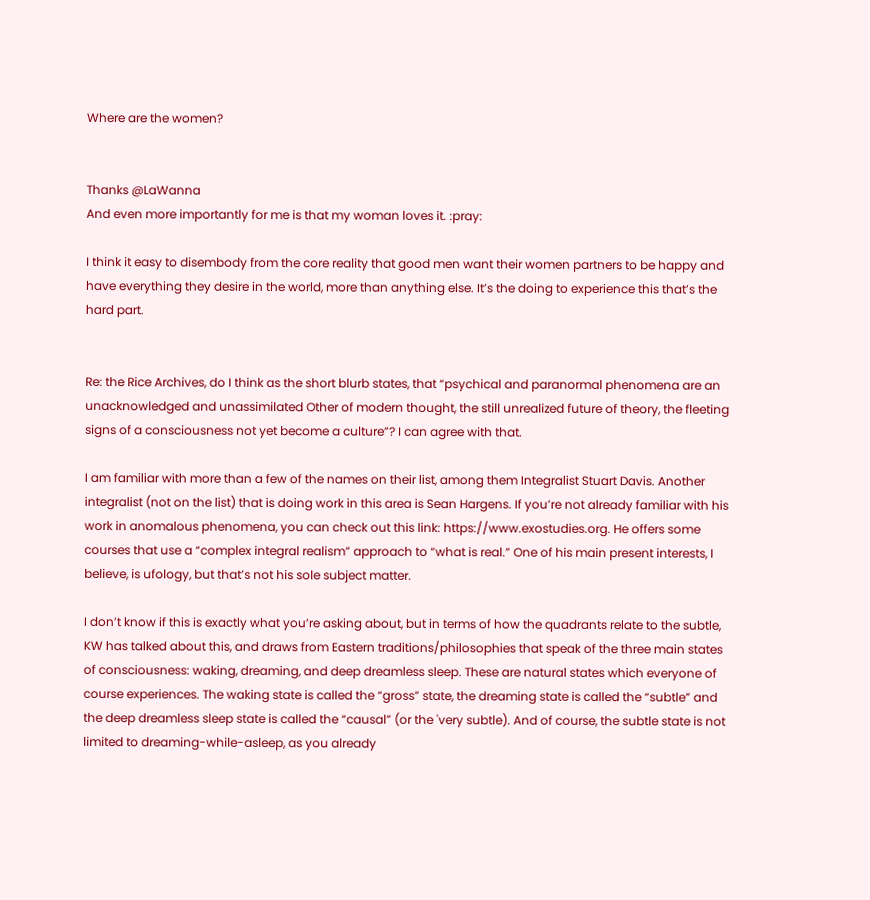Where are the women?


Thanks @LaWanna
And even more importantly for me is that my woman loves it. :pray:

I think it easy to disembody from the core reality that good men want their women partners to be happy and have everything they desire in the world, more than anything else. It’s the doing to experience this that’s the hard part.


Re: the Rice Archives, do I think as the short blurb states, that “psychical and paranormal phenomena are an unacknowledged and unassimilated Other of modern thought, the still unrealized future of theory, the fleeting signs of a consciousness not yet become a culture”? I can agree with that.

I am familiar with more than a few of the names on their list, among them Integralist Stuart Davis. Another integralist (not on the list) that is doing work in this area is Sean Hargens. If you’re not already familiar with his work in anomalous phenomena, you can check out this link: https://www.exostudies.org. He offers some courses that use a “complex integral realism” approach to “what is real.” One of his main present interests, I believe, is ufology, but that’s not his sole subject matter.

I don’t know if this is exactly what you’re asking about, but in terms of how the quadrants relate to the subtle, KW has talked about this, and draws from Eastern traditions/philosophies that speak of the three main states of consciousness: waking, dreaming, and deep dreamless sleep. These are natural states which everyone of course experiences. The waking state is called the “gross” state, the dreaming state is called the “subtle” and the deep dreamless sleep state is called the “causal” (or the 'very subtle). And of course, the subtle state is not limited to dreaming-while-asleep, as you already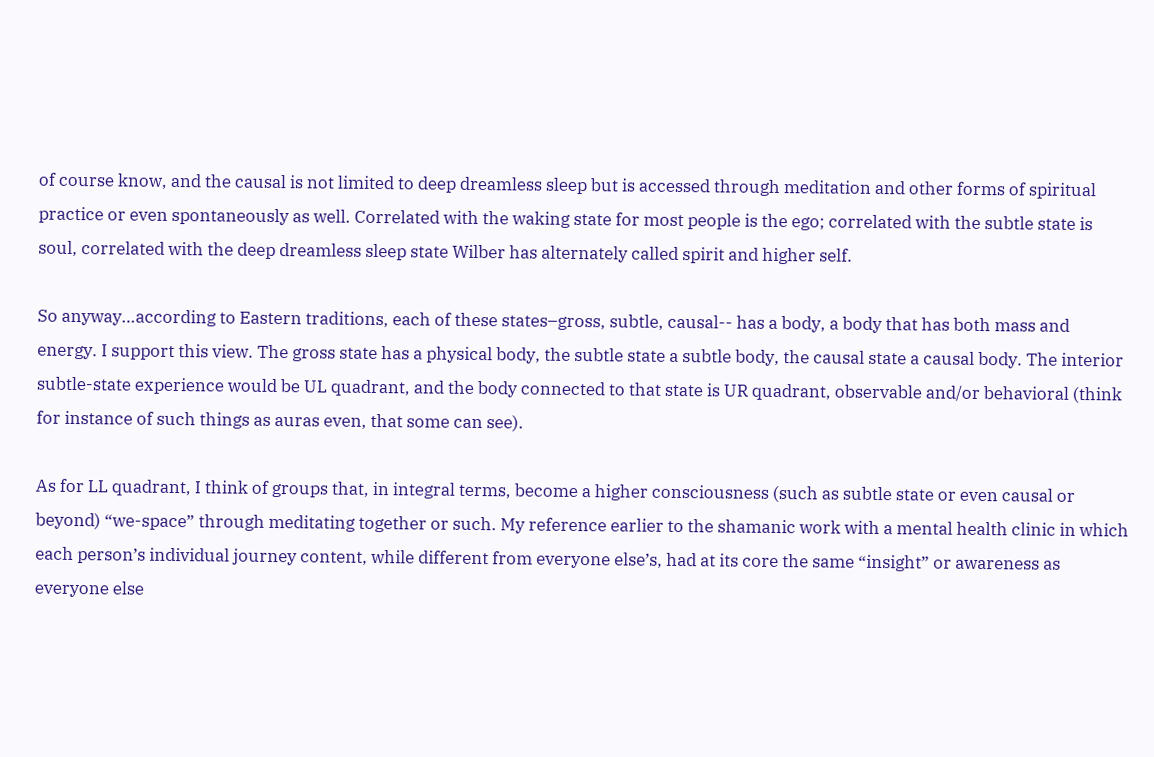of course know, and the causal is not limited to deep dreamless sleep but is accessed through meditation and other forms of spiritual practice or even spontaneously as well. Correlated with the waking state for most people is the ego; correlated with the subtle state is soul, correlated with the deep dreamless sleep state Wilber has alternately called spirit and higher self.

So anyway…according to Eastern traditions, each of these states–gross, subtle, causal-- has a body, a body that has both mass and energy. I support this view. The gross state has a physical body, the subtle state a subtle body, the causal state a causal body. The interior subtle-state experience would be UL quadrant, and the body connected to that state is UR quadrant, observable and/or behavioral (think for instance of such things as auras even, that some can see).

As for LL quadrant, I think of groups that, in integral terms, become a higher consciousness (such as subtle state or even causal or beyond) “we-space” through meditating together or such. My reference earlier to the shamanic work with a mental health clinic in which each person’s individual journey content, while different from everyone else’s, had at its core the same “insight” or awareness as everyone else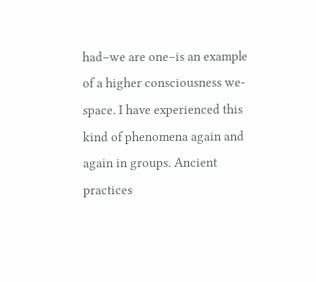had–we are one–is an example of a higher consciousness we-space. I have experienced this kind of phenomena again and again in groups. Ancient practices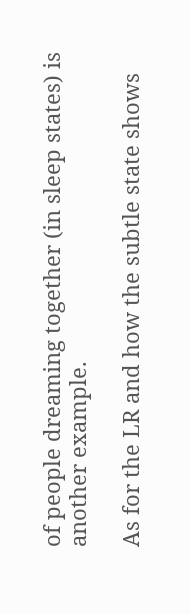of people dreaming together (in sleep states) is another example.

As for the LR and how the subtle state shows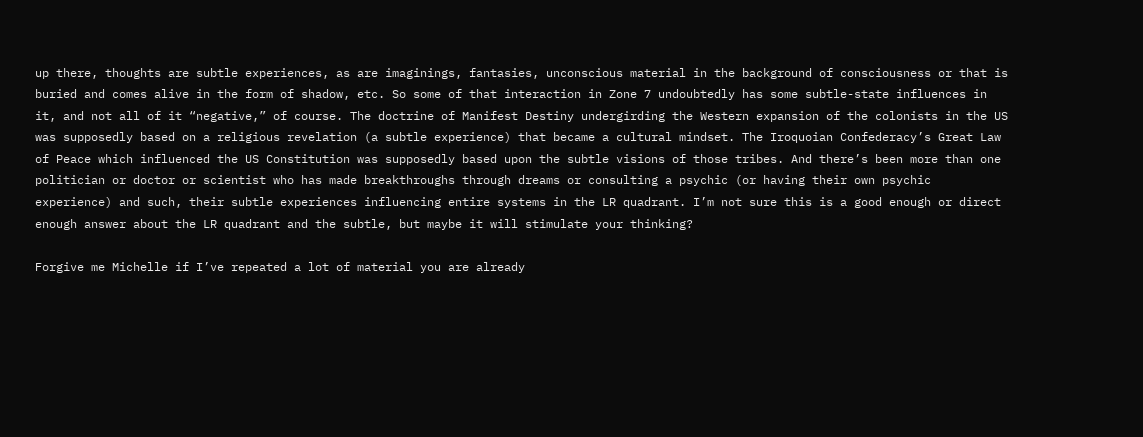up there, thoughts are subtle experiences, as are imaginings, fantasies, unconscious material in the background of consciousness or that is buried and comes alive in the form of shadow, etc. So some of that interaction in Zone 7 undoubtedly has some subtle-state influences in it, and not all of it “negative,” of course. The doctrine of Manifest Destiny undergirding the Western expansion of the colonists in the US was supposedly based on a religious revelation (a subtle experience) that became a cultural mindset. The Iroquoian Confederacy’s Great Law of Peace which influenced the US Constitution was supposedly based upon the subtle visions of those tribes. And there’s been more than one politician or doctor or scientist who has made breakthroughs through dreams or consulting a psychic (or having their own psychic experience) and such, their subtle experiences influencing entire systems in the LR quadrant. I’m not sure this is a good enough or direct enough answer about the LR quadrant and the subtle, but maybe it will stimulate your thinking?

Forgive me Michelle if I’ve repeated a lot of material you are already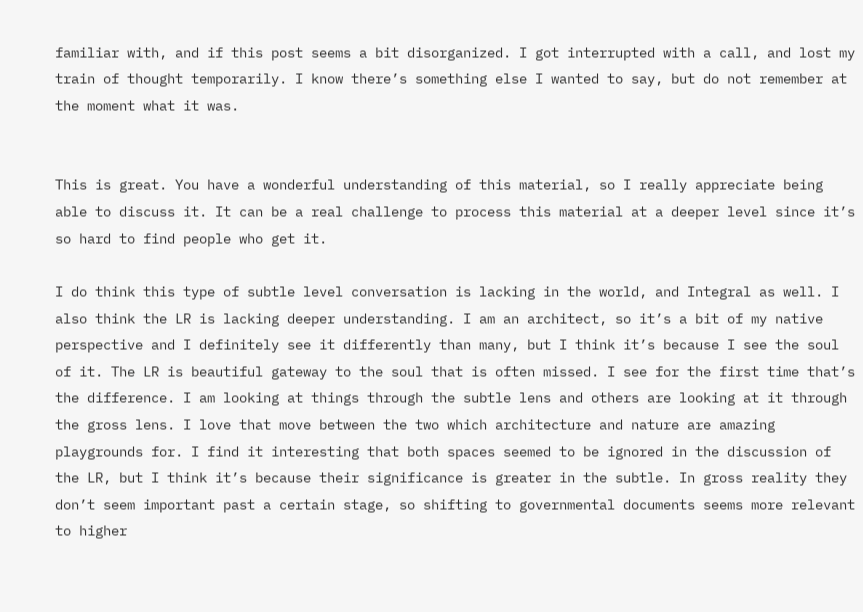familiar with, and if this post seems a bit disorganized. I got interrupted with a call, and lost my train of thought temporarily. I know there’s something else I wanted to say, but do not remember at the moment what it was.


This is great. You have a wonderful understanding of this material, so I really appreciate being able to discuss it. It can be a real challenge to process this material at a deeper level since it’s so hard to find people who get it.

I do think this type of subtle level conversation is lacking in the world, and Integral as well. I also think the LR is lacking deeper understanding. I am an architect, so it’s a bit of my native perspective and I definitely see it differently than many, but I think it’s because I see the soul of it. The LR is beautiful gateway to the soul that is often missed. I see for the first time that’s the difference. I am looking at things through the subtle lens and others are looking at it through the gross lens. I love that move between the two which architecture and nature are amazing playgrounds for. I find it interesting that both spaces seemed to be ignored in the discussion of the LR, but I think it’s because their significance is greater in the subtle. In gross reality they don’t seem important past a certain stage, so shifting to governmental documents seems more relevant to higher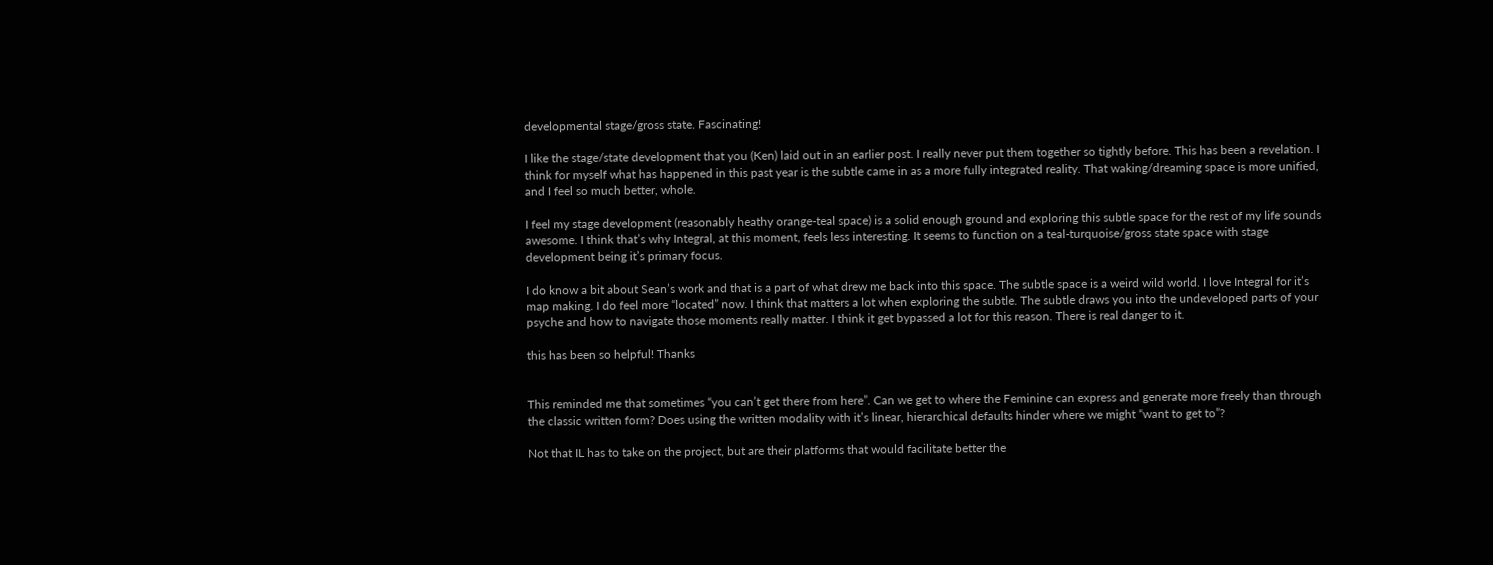developmental stage/gross state. Fascinating!

I like the stage/state development that you (Ken) laid out in an earlier post. I really never put them together so tightly before. This has been a revelation. I think for myself what has happened in this past year is the subtle came in as a more fully integrated reality. That waking/dreaming space is more unified, and I feel so much better, whole.

I feel my stage development (reasonably heathy orange-teal space) is a solid enough ground and exploring this subtle space for the rest of my life sounds awesome. I think that’s why Integral, at this moment, feels less interesting. It seems to function on a teal-turquoise/gross state space with stage development being it’s primary focus.

I do know a bit about Sean’s work and that is a part of what drew me back into this space. The subtle space is a weird wild world. I love Integral for it’s map making. I do feel more “located” now. I think that matters a lot when exploring the subtle. The subtle draws you into the undeveloped parts of your psyche and how to navigate those moments really matter. I think it get bypassed a lot for this reason. There is real danger to it.

this has been so helpful! Thanks


This reminded me that sometimes “you can’t get there from here”. Can we get to where the Feminine can express and generate more freely than through the classic written form? Does using the written modality with it’s linear, hierarchical defaults hinder where we might “want to get to”?

Not that IL has to take on the project, but are their platforms that would facilitate better the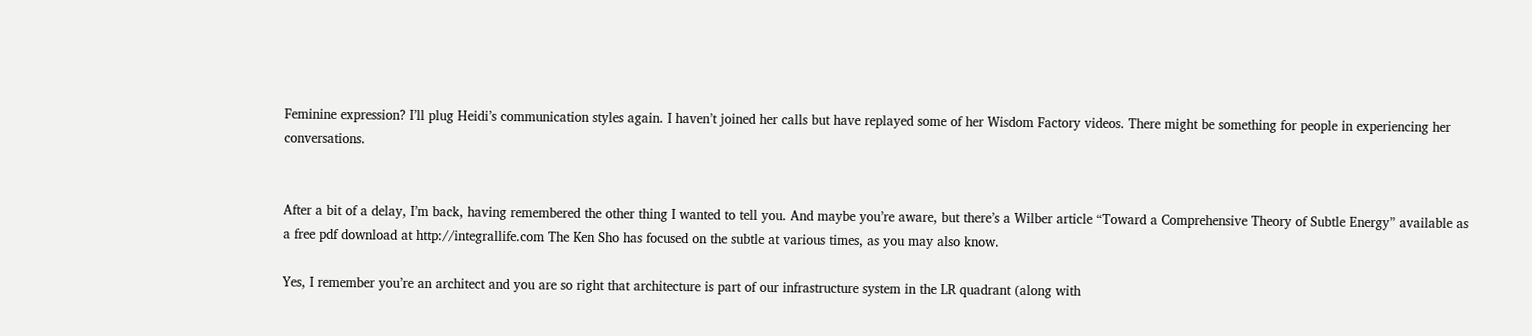Feminine expression? I’ll plug Heidi’s communication styles again. I haven’t joined her calls but have replayed some of her Wisdom Factory videos. There might be something for people in experiencing her conversations.


After a bit of a delay, I’m back, having remembered the other thing I wanted to tell you. And maybe you’re aware, but there’s a Wilber article “Toward a Comprehensive Theory of Subtle Energy” available as a free pdf download at http://integrallife.com The Ken Sho has focused on the subtle at various times, as you may also know.

Yes, I remember you’re an architect and you are so right that architecture is part of our infrastructure system in the LR quadrant (along with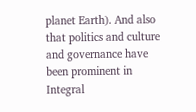planet Earth). And also that politics and culture and governance have been prominent in Integral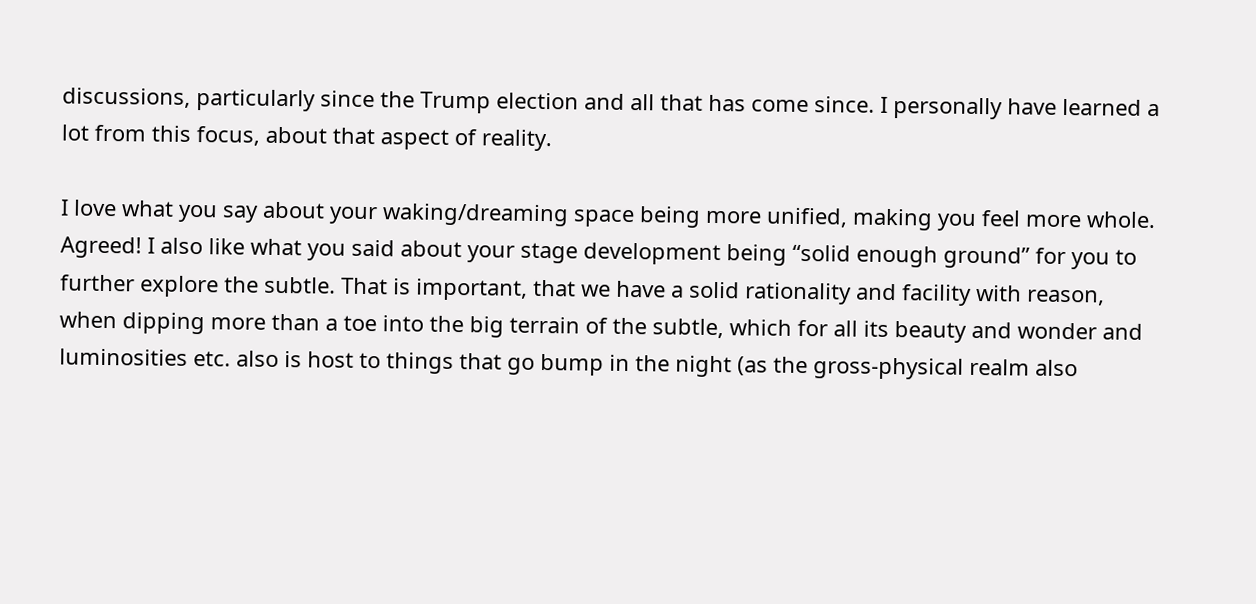discussions, particularly since the Trump election and all that has come since. I personally have learned a lot from this focus, about that aspect of reality.

I love what you say about your waking/dreaming space being more unified, making you feel more whole. Agreed! I also like what you said about your stage development being “solid enough ground” for you to further explore the subtle. That is important, that we have a solid rationality and facility with reason, when dipping more than a toe into the big terrain of the subtle, which for all its beauty and wonder and luminosities etc. also is host to things that go bump in the night (as the gross-physical realm also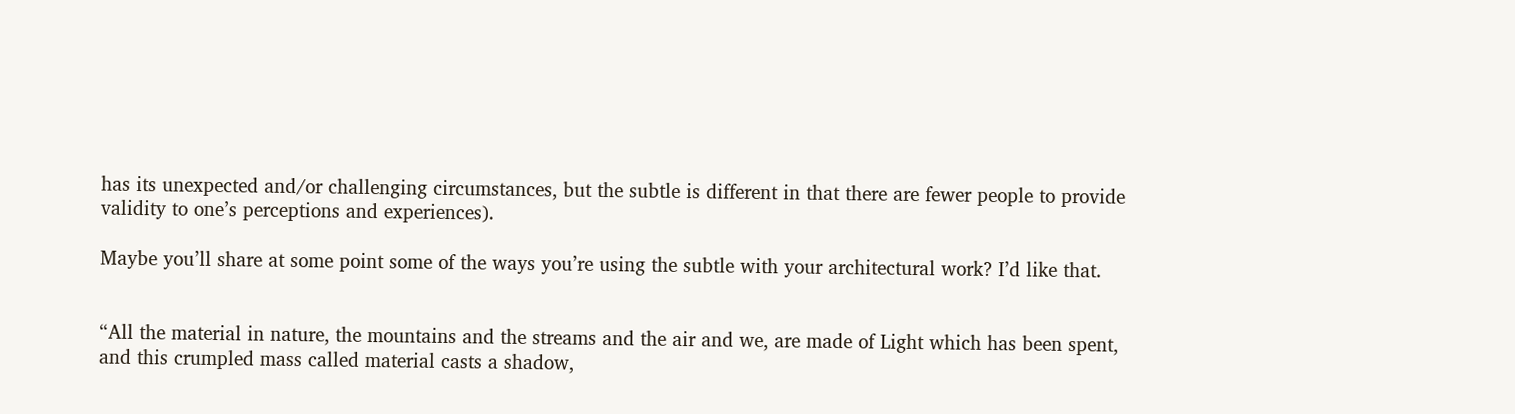has its unexpected and/or challenging circumstances, but the subtle is different in that there are fewer people to provide validity to one’s perceptions and experiences).

Maybe you’ll share at some point some of the ways you’re using the subtle with your architectural work? I’d like that.


“All the material in nature, the mountains and the streams and the air and we, are made of Light which has been spent, and this crumpled mass called material casts a shadow,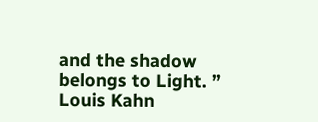and the shadow belongs to Light. ” Louis Kahn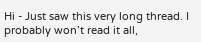Hi - Just saw this very long thread. I probably won’t read it all,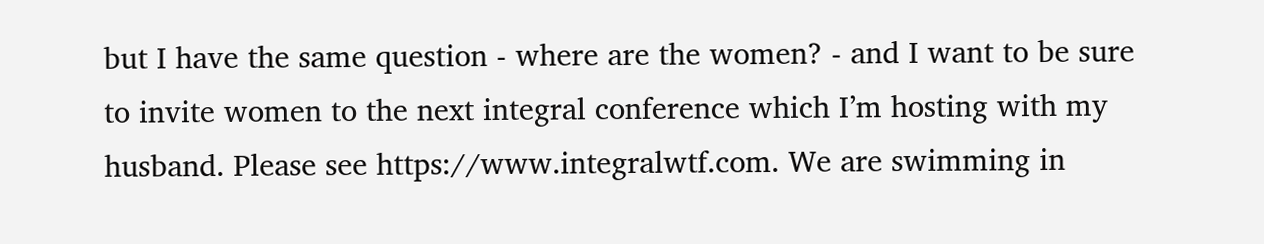but I have the same question - where are the women? - and I want to be sure to invite women to the next integral conference which I’m hosting with my husband. Please see https://www.integralwtf.com. We are swimming in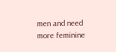men and need more feminine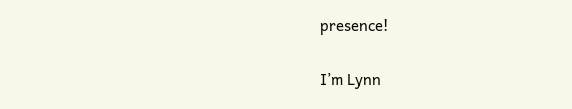presence!


I’m Lynn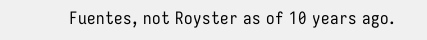Fuentes, not Royster as of 10 years ago.